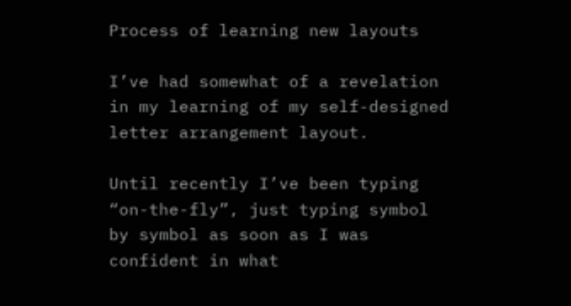Process of learning new layouts

I’ve had somewhat of a revelation in my learning of my self-designed letter arrangement layout.

Until recently I’ve been typing “on-the-fly”, just typing symbol by symbol as soon as I was confident in what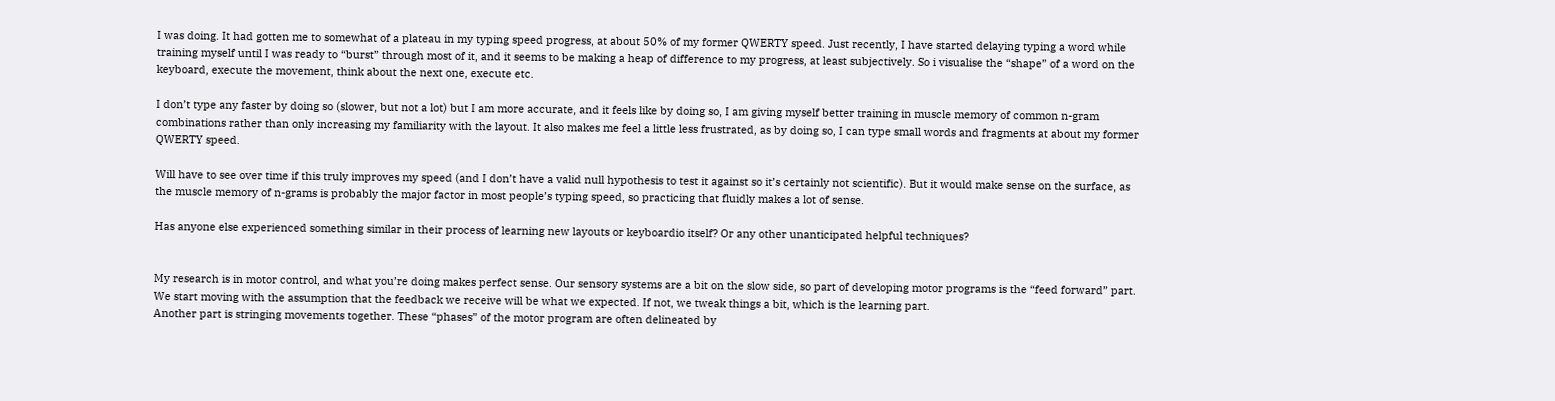I was doing. It had gotten me to somewhat of a plateau in my typing speed progress, at about 50% of my former QWERTY speed. Just recently, I have started delaying typing a word while training myself until I was ready to “burst” through most of it, and it seems to be making a heap of difference to my progress, at least subjectively. So i visualise the “shape” of a word on the keyboard, execute the movement, think about the next one, execute etc.

I don’t type any faster by doing so (slower, but not a lot) but I am more accurate, and it feels like by doing so, I am giving myself better training in muscle memory of common n-gram combinations rather than only increasing my familiarity with the layout. It also makes me feel a little less frustrated, as by doing so, I can type small words and fragments at about my former QWERTY speed.

Will have to see over time if this truly improves my speed (and I don’t have a valid null hypothesis to test it against so it’s certainly not scientific). But it would make sense on the surface, as the muscle memory of n-grams is probably the major factor in most people’s typing speed, so practicing that fluidly makes a lot of sense.

Has anyone else experienced something similar in their process of learning new layouts or keyboardio itself? Or any other unanticipated helpful techniques?


My research is in motor control, and what you’re doing makes perfect sense. Our sensory systems are a bit on the slow side, so part of developing motor programs is the “feed forward” part. We start moving with the assumption that the feedback we receive will be what we expected. If not, we tweak things a bit, which is the learning part.
Another part is stringing movements together. These “phases” of the motor program are often delineated by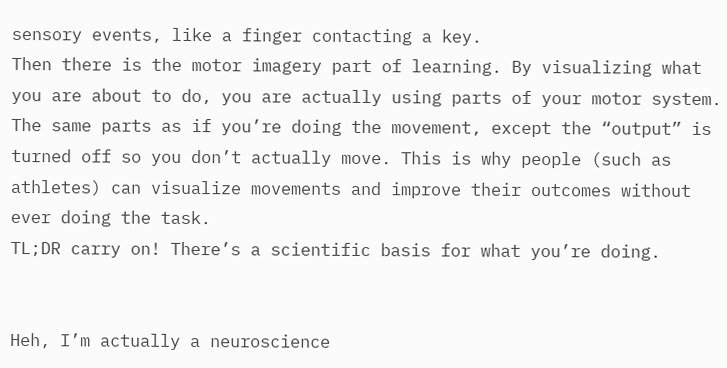sensory events, like a finger contacting a key.
Then there is the motor imagery part of learning. By visualizing what you are about to do, you are actually using parts of your motor system. The same parts as if you’re doing the movement, except the “output” is turned off so you don’t actually move. This is why people (such as athletes) can visualize movements and improve their outcomes without ever doing the task.
TL;DR carry on! There’s a scientific basis for what you’re doing.


Heh, I’m actually a neuroscience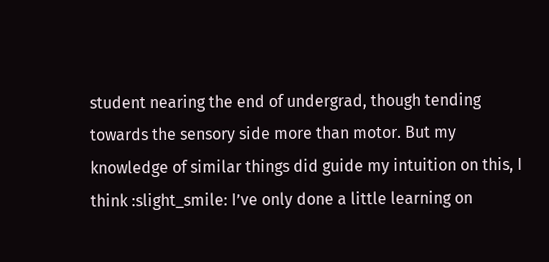student nearing the end of undergrad, though tending towards the sensory side more than motor. But my knowledge of similar things did guide my intuition on this, I think :slight_smile: I’ve only done a little learning on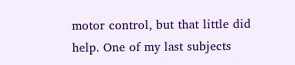motor control, but that little did help. One of my last subjects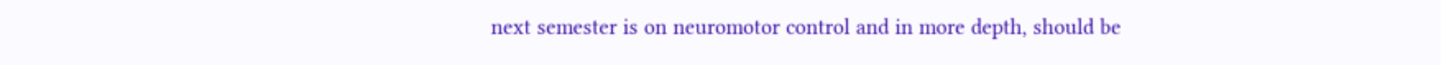next semester is on neuromotor control and in more depth, should be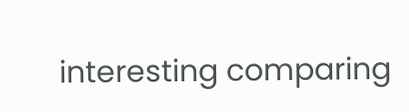interesting comparing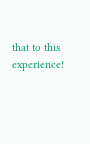that to this experience!